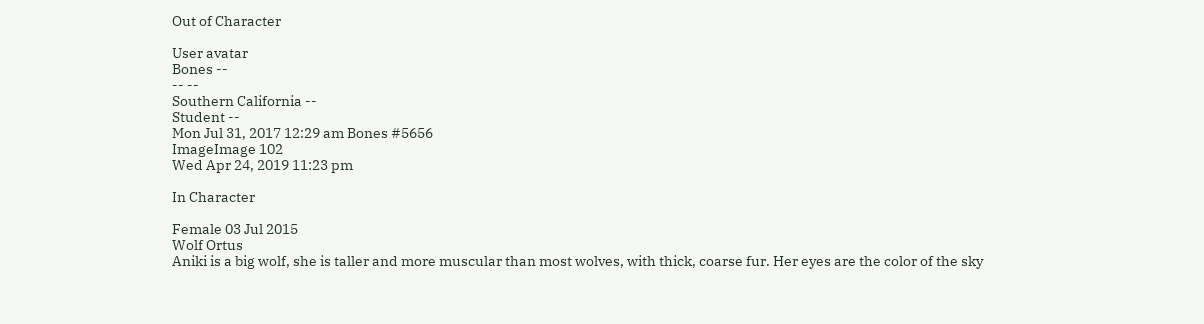Out of Character

User avatar
Bones --
-- --
Southern California --
Student --
Mon Jul 31, 2017 12:29 am Bones #5656
ImageImage 102
Wed Apr 24, 2019 11:23 pm

In Character

Female 03 Jul 2015
Wolf Ortus
Aniki is a big wolf, she is taller and more muscular than most wolves, with thick, coarse fur. Her eyes are the color of the sky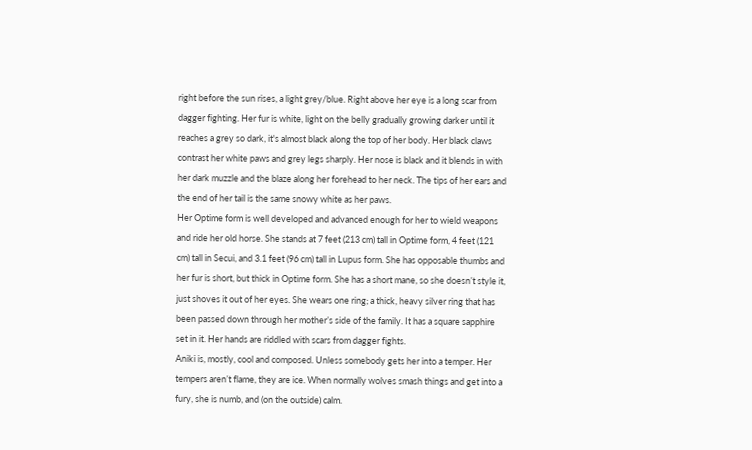right before the sun rises, a light grey/blue. Right above her eye is a long scar from dagger fighting. Her fur is white, light on the belly gradually growing darker until it reaches a grey so dark, it's almost black along the top of her body. Her black claws contrast her white paws and grey legs sharply. Her nose is black and it blends in with her dark muzzle and the blaze along her forehead to her neck. The tips of her ears and the end of her tail is the same snowy white as her paws.
Her Optime form is well developed and advanced enough for her to wield weapons and ride her old horse. She stands at 7 feet (213 cm) tall in Optime form, 4 feet (121 cm) tall in Secui, and 3.1 feet (96 cm) tall in Lupus form. She has opposable thumbs and her fur is short, but thick in Optime form. She has a short mane, so she doesn’t style it, just shoves it out of her eyes. She wears one ring; a thick, heavy silver ring that has been passed down through her mother’s side of the family. It has a square sapphire set in it. Her hands are riddled with scars from dagger fights.
Aniki is, mostly, cool and composed. Unless somebody gets her into a temper. Her tempers aren’t flame, they are ice. When normally wolves smash things and get into a fury, she is numb, and (on the outside) calm.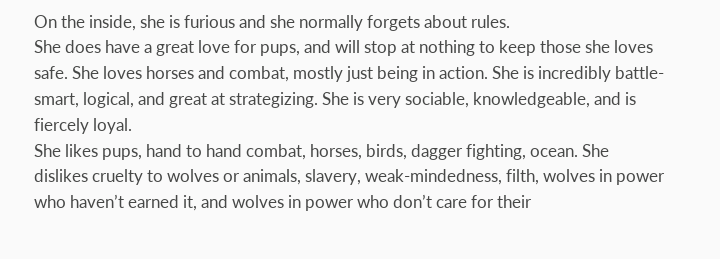On the inside, she is furious and she normally forgets about rules.
She does have a great love for pups, and will stop at nothing to keep those she loves safe. She loves horses and combat, mostly just being in action. She is incredibly battle-smart, logical, and great at strategizing. She is very sociable, knowledgeable, and is fiercely loyal.
She likes pups, hand to hand combat, horses, birds, dagger fighting, ocean. She dislikes cruelty to wolves or animals, slavery, weak-mindedness, filth, wolves in power who haven’t earned it, and wolves in power who don’t care for their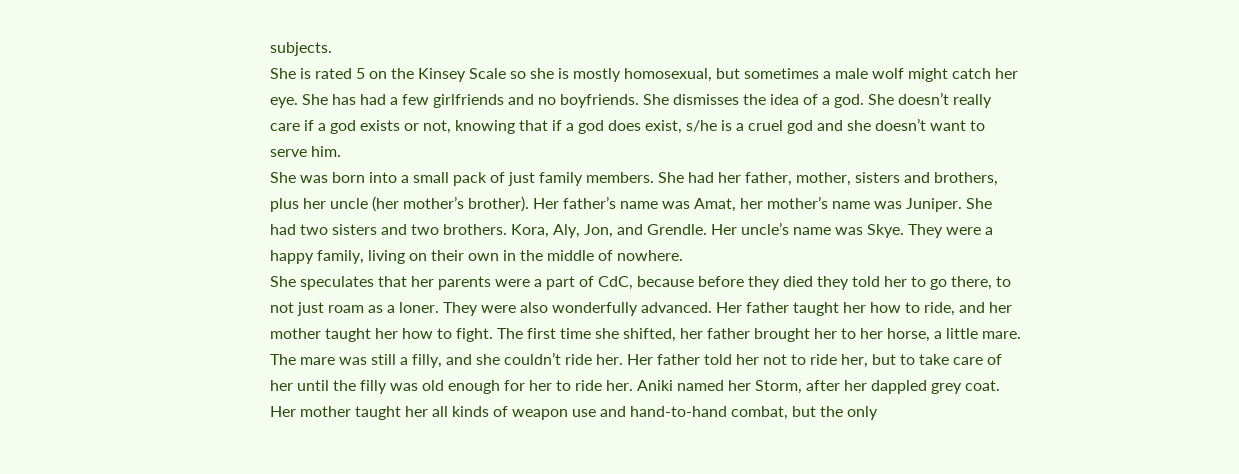subjects.
She is rated 5 on the Kinsey Scale so she is mostly homosexual, but sometimes a male wolf might catch her eye. She has had a few girlfriends and no boyfriends. She dismisses the idea of a god. She doesn’t really care if a god exists or not, knowing that if a god does exist, s/he is a cruel god and she doesn’t want to serve him.
She was born into a small pack of just family members. She had her father, mother, sisters and brothers, plus her uncle (her mother’s brother). Her father’s name was Amat, her mother’s name was Juniper. She had two sisters and two brothers. Kora, Aly, Jon, and Grendle. Her uncle’s name was Skye. They were a happy family, living on their own in the middle of nowhere.
She speculates that her parents were a part of CdC, because before they died they told her to go there, to not just roam as a loner. They were also wonderfully advanced. Her father taught her how to ride, and her mother taught her how to fight. The first time she shifted, her father brought her to her horse, a little mare. The mare was still a filly, and she couldn’t ride her. Her father told her not to ride her, but to take care of her until the filly was old enough for her to ride her. Aniki named her Storm, after her dappled grey coat.
Her mother taught her all kinds of weapon use and hand-to-hand combat, but the only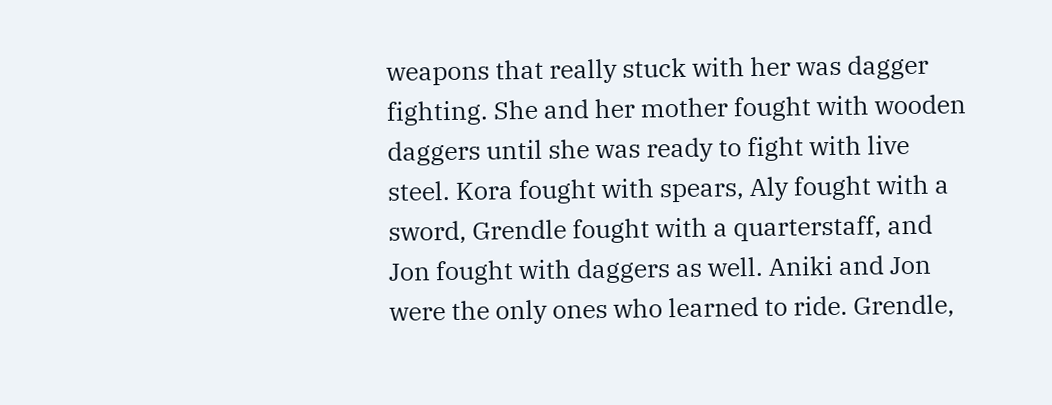weapons that really stuck with her was dagger fighting. She and her mother fought with wooden daggers until she was ready to fight with live steel. Kora fought with spears, Aly fought with a sword, Grendle fought with a quarterstaff, and Jon fought with daggers as well. Aniki and Jon were the only ones who learned to ride. Grendle,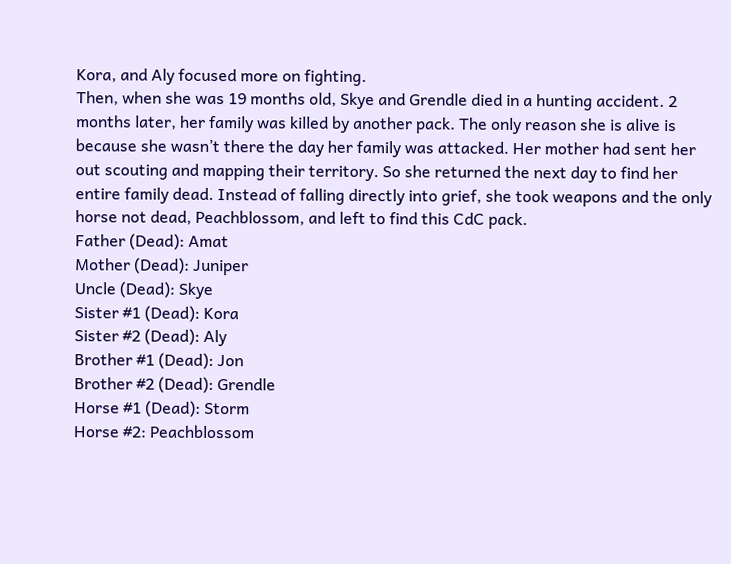Kora, and Aly focused more on fighting.
Then, when she was 19 months old, Skye and Grendle died in a hunting accident. 2 months later, her family was killed by another pack. The only reason she is alive is because she wasn’t there the day her family was attacked. Her mother had sent her out scouting and mapping their territory. So she returned the next day to find her entire family dead. Instead of falling directly into grief, she took weapons and the only horse not dead, Peachblossom, and left to find this CdC pack.
Father (Dead): Amat
Mother (Dead): Juniper
Uncle (Dead): Skye
Sister #1 (Dead): Kora
Sister #2 (Dead): Aly
Brother #1 (Dead): Jon
Brother #2 (Dead): Grendle
Horse #1 (Dead): Storm
Horse #2: Peachblossom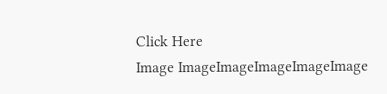Click Here
Image ImageImageImageImageImage